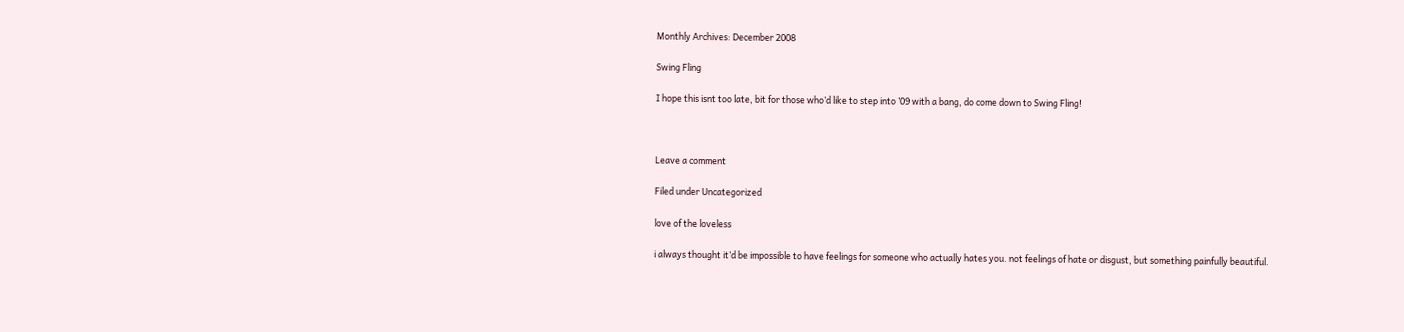Monthly Archives: December 2008

Swing Fling

I hope this isnt too late, bit for those who’d like to step into ’09 with a bang, do come down to Swing Fling!



Leave a comment

Filed under Uncategorized

love of the loveless

i always thought it’d be impossible to have feelings for someone who actually hates you. not feelings of hate or disgust, but something painfully beautiful.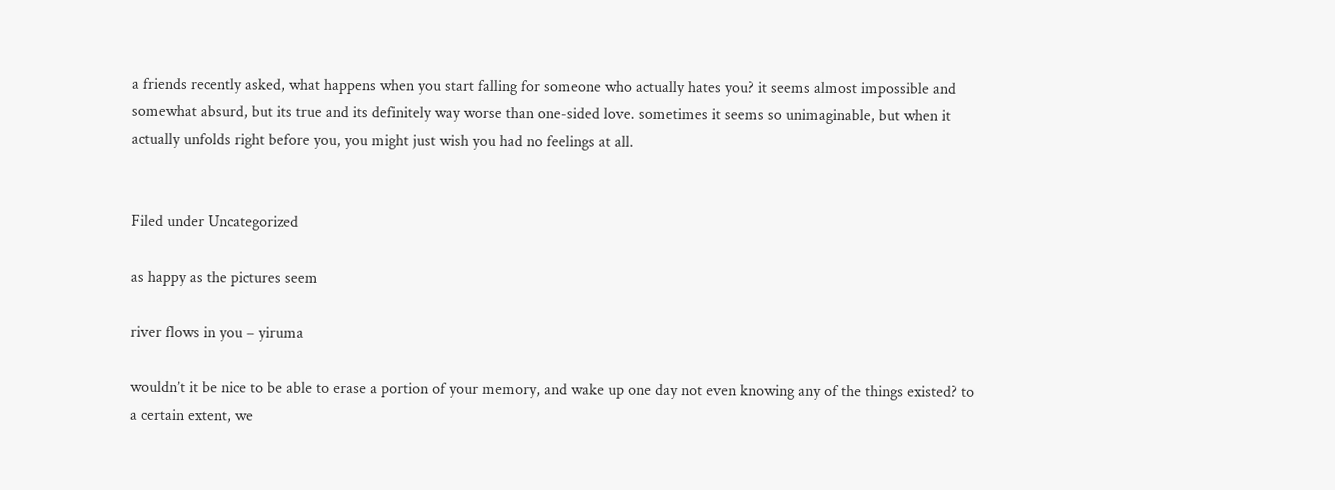a friends recently asked, what happens when you start falling for someone who actually hates you? it seems almost impossible and somewhat absurd, but its true and its definitely way worse than one-sided love. sometimes it seems so unimaginable, but when it actually unfolds right before you, you might just wish you had no feelings at all.


Filed under Uncategorized

as happy as the pictures seem

river flows in you – yiruma

wouldn’t it be nice to be able to erase a portion of your memory, and wake up one day not even knowing any of the things existed? to a certain extent, we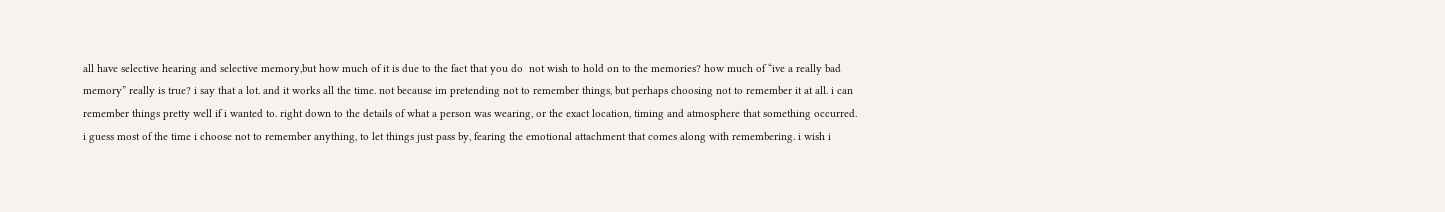all have selective hearing and selective memory,but how much of it is due to the fact that you do  not wish to hold on to the memories? how much of “ive a really bad memory” really is true? i say that a lot. and it works all the time. not because im pretending not to remember things, but perhaps choosing not to remember it at all. i can remember things pretty well if i wanted to. right down to the details of what a person was wearing, or the exact location, timing and atmosphere that something occurred. i guess most of the time i choose not to remember anything, to let things just pass by, fearing the emotional attachment that comes along with remembering. i wish i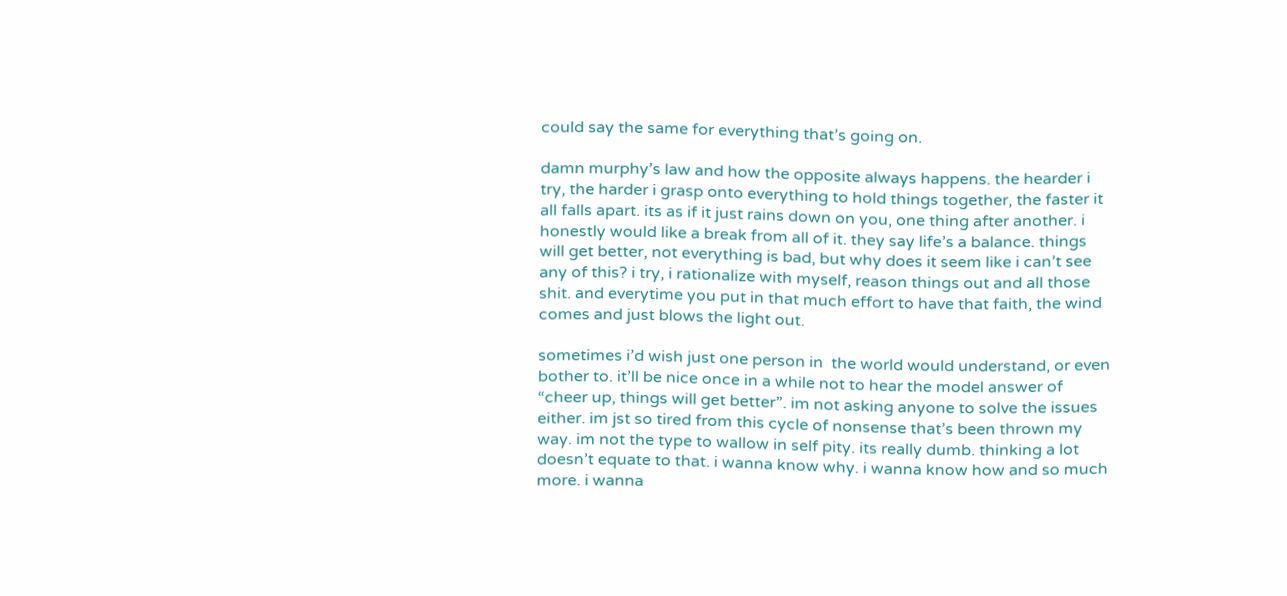could say the same for everything that’s going on.

damn murphy’s law and how the opposite always happens. the hearder i try, the harder i grasp onto everything to hold things together, the faster it all falls apart. its as if it just rains down on you, one thing after another. i honestly would like a break from all of it. they say life’s a balance. things will get better, not everything is bad, but why does it seem like i can’t see any of this? i try, i rationalize with myself, reason things out and all those shit. and everytime you put in that much effort to have that faith, the wind comes and just blows the light out.

sometimes i’d wish just one person in  the world would understand, or even bother to. it’ll be nice once in a while not to hear the model answer of “cheer up, things will get better”. im not asking anyone to solve the issues either. im jst so tired from this cycle of nonsense that’s been thrown my way. im not the type to wallow in self pity. its really dumb. thinking a lot doesn’t equate to that. i wanna know why. i wanna know how and so much more. i wanna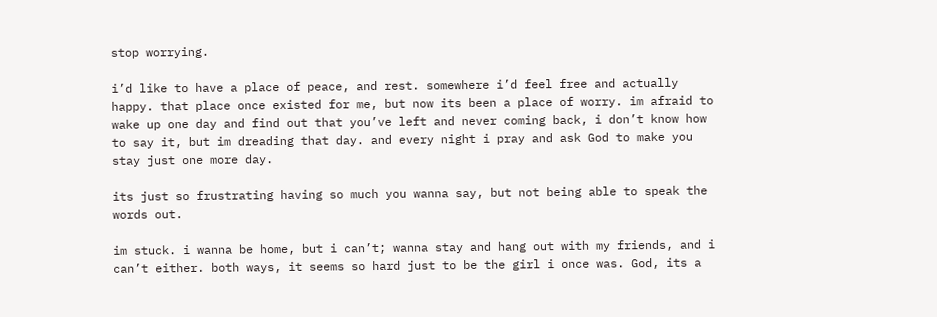stop worrying.

i’d like to have a place of peace, and rest. somewhere i’d feel free and actually happy. that place once existed for me, but now its been a place of worry. im afraid to wake up one day and find out that you’ve left and never coming back, i don’t know how to say it, but im dreading that day. and every night i pray and ask God to make you stay just one more day.

its just so frustrating having so much you wanna say, but not being able to speak the words out.

im stuck. i wanna be home, but i can’t; wanna stay and hang out with my friends, and i can’t either. both ways, it seems so hard just to be the girl i once was. God, its a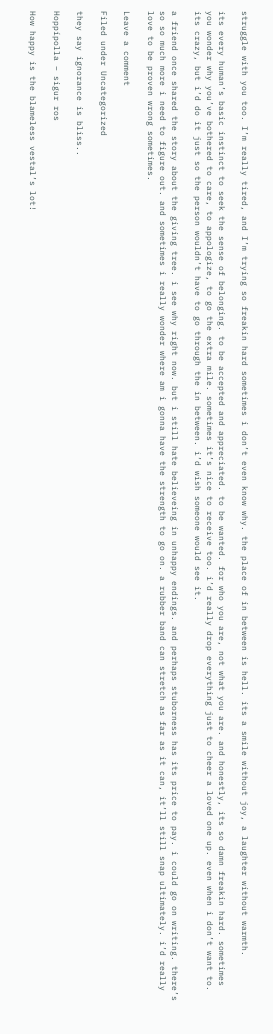struggle with you too. I’m really tired, and I’m trying so freakin hard sometimes i don’t even know why. the place of in between is hell. its a smile without joy, a laughter without warmth.

its every human’s basic instinct to seek the sense of belonging. to be accepted and appreciated. to be wanted. for who you are, not what you are. and honestly, its so damn freakin hard. sometimes you wonder why you’ve bothered to care, to appologize, to go the extra mile. sometimes it’s nice to receive too. i’d really drop everything just to cheer a loved one up. even when i don’t want to. its crazy, but i’d do it just so the person wouldn’t have to go through the in between. i’d wish someone would see it.

a friend once shared the story about the giving tree. i see why right now. but i still hate believeing in unhappy endings. and perhaps stuborness has its price to pay. i could go on writing. there’s so so much more i need to figure out. and sometimes i really wonder where am i gonna have the strength to go on. a rubber band can stretch as far as it can, it’ll still snap ultimately. i’d really love to be proven wrong sometimes.

Leave a comment

Filed under Uncategorized

they say ignorance is bliss..

Hoppípolla – sigur ros

How happy is the blameless vestal’s lot!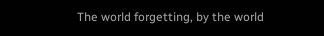The world forgetting, by the world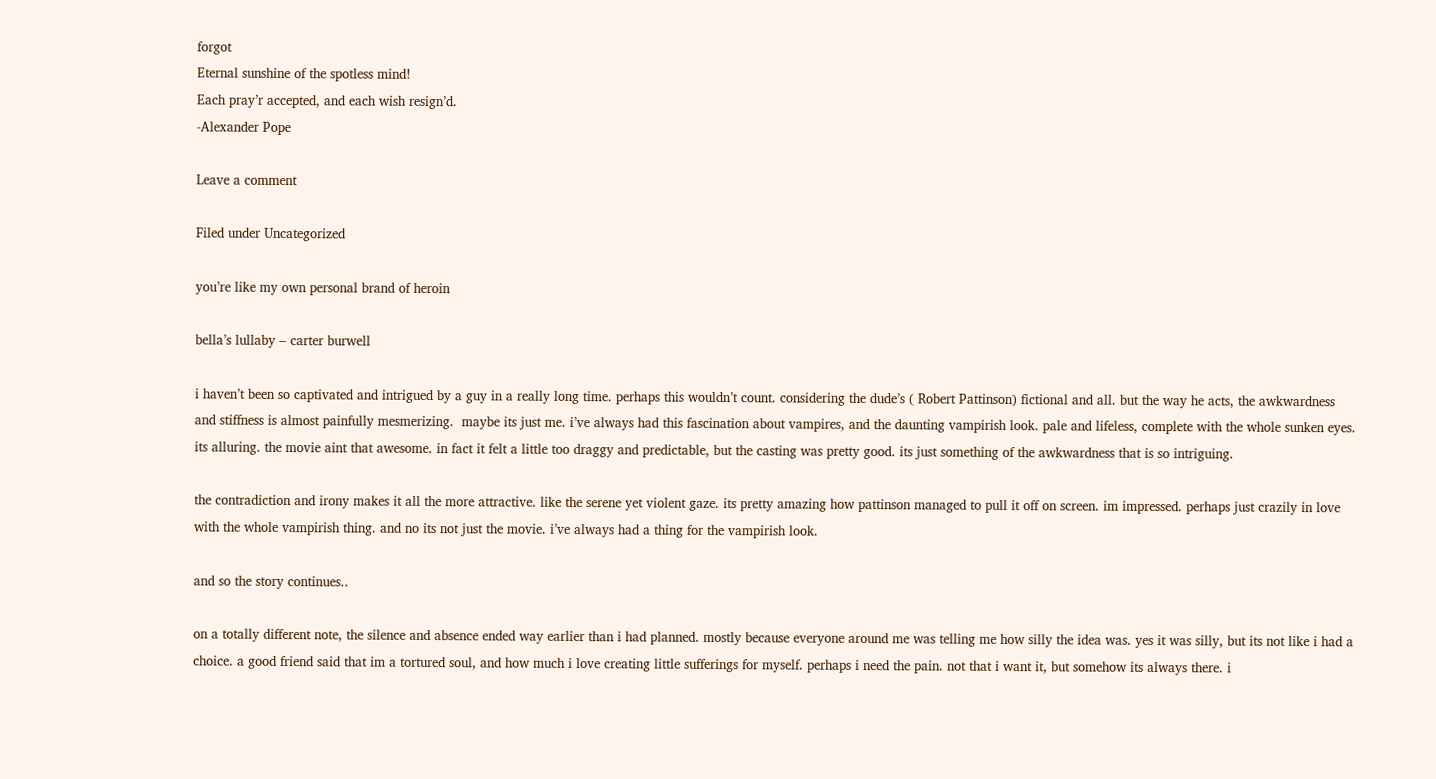forgot
Eternal sunshine of the spotless mind!
Each pray’r accepted, and each wish resign’d.
-Alexander Pope

Leave a comment

Filed under Uncategorized

you’re like my own personal brand of heroin

bella’s lullaby – carter burwell

i haven’t been so captivated and intrigued by a guy in a really long time. perhaps this wouldn’t count. considering the dude’s ( Robert Pattinson) fictional and all. but the way he acts, the awkwardness and stiffness is almost painfully mesmerizing.  maybe its just me. i’ve always had this fascination about vampires, and the daunting vampirish look. pale and lifeless, complete with the whole sunken eyes. its alluring. the movie aint that awesome. in fact it felt a little too draggy and predictable, but the casting was pretty good. its just something of the awkwardness that is so intriguing.

the contradiction and irony makes it all the more attractive. like the serene yet violent gaze. its pretty amazing how pattinson managed to pull it off on screen. im impressed. perhaps just crazily in love with the whole vampirish thing. and no its not just the movie. i’ve always had a thing for the vampirish look.

and so the story continues..

on a totally different note, the silence and absence ended way earlier than i had planned. mostly because everyone around me was telling me how silly the idea was. yes it was silly, but its not like i had a choice. a good friend said that im a tortured soul, and how much i love creating little sufferings for myself. perhaps i need the pain. not that i want it, but somehow its always there. i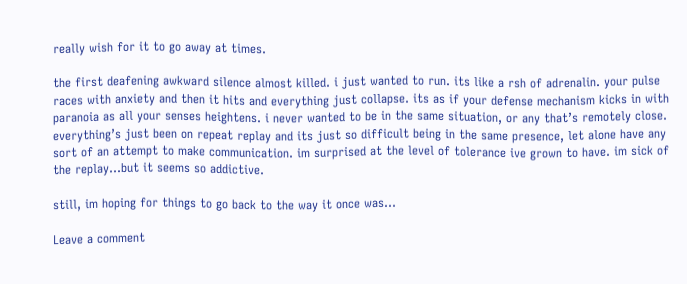really wish for it to go away at times.

the first deafening awkward silence almost killed. i just wanted to run. its like a rsh of adrenalin. your pulse races with anxiety and then it hits and everything just collapse. its as if your defense mechanism kicks in with paranoia as all your senses heightens. i never wanted to be in the same situation, or any that’s remotely close. everything’s just been on repeat replay and its just so difficult being in the same presence, let alone have any sort of an attempt to make communication. im surprised at the level of tolerance ive grown to have. im sick of the replay…but it seems so addictive.

still, im hoping for things to go back to the way it once was…

Leave a comment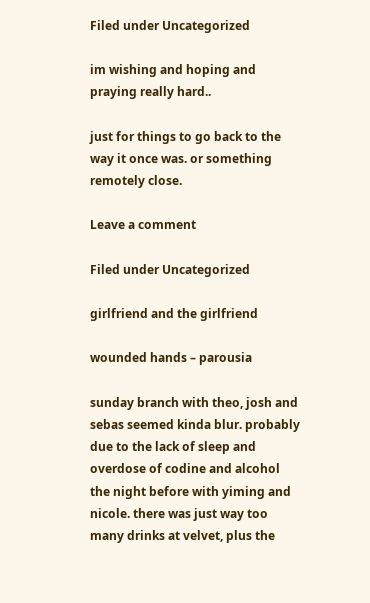Filed under Uncategorized

im wishing and hoping and praying really hard..

just for things to go back to the way it once was. or something remotely close.

Leave a comment

Filed under Uncategorized

girlfriend and the girlfriend

wounded hands – parousia

sunday branch with theo, josh and sebas seemed kinda blur. probably due to the lack of sleep and overdose of codine and alcohol the night before with yiming and nicole. there was just way too many drinks at velvet, plus the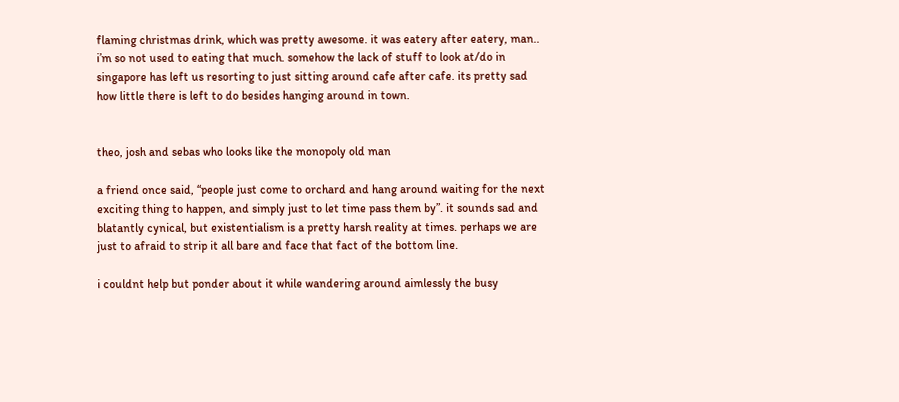flaming christmas drink, which was pretty awesome. it was eatery after eatery, man.. i’m so not used to eating that much. somehow the lack of stuff to look at/do in singapore has left us resorting to just sitting around cafe after cafe. its pretty sad how little there is left to do besides hanging around in town.


theo, josh and sebas who looks like the monopoly old man

a friend once said, “people just come to orchard and hang around waiting for the next exciting thing to happen, and simply just to let time pass them by”. it sounds sad and blatantly cynical, but existentialism is a pretty harsh reality at times. perhaps we are just to afraid to strip it all bare and face that fact of the bottom line.

i couldnt help but ponder about it while wandering around aimlessly the busy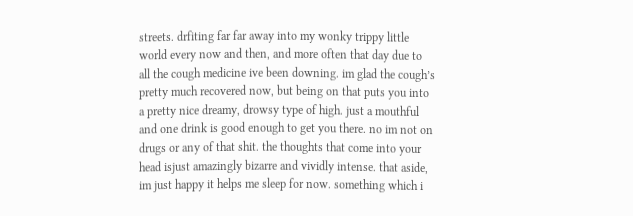streets. drfiting far far away into my wonky trippy little world every now and then, and more often that day due to all the cough medicine ive been downing. im glad the cough’s pretty much recovered now, but being on that puts you into a pretty nice dreamy, drowsy type of high. just a mouthful and one drink is good enough to get you there. no im not on drugs or any of that shit. the thoughts that come into your head isjust amazingly bizarre and vividly intense. that aside, im just happy it helps me sleep for now. something which i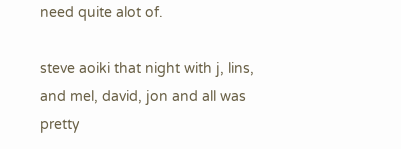need quite alot of.

steve aoiki that night with j, lins, and mel, david, jon and all was pretty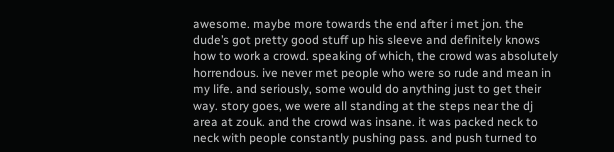awesome. maybe more towards the end after i met jon. the dude’s got pretty good stuff up his sleeve and definitely knows how to work a crowd. speaking of which, the crowd was absolutely horrendous. ive never met people who were so rude and mean in my life. and seriously, some would do anything just to get their way. story goes, we were all standing at the steps near the dj area at zouk. and the crowd was insane. it was packed neck to neck with people constantly pushing pass. and push turned to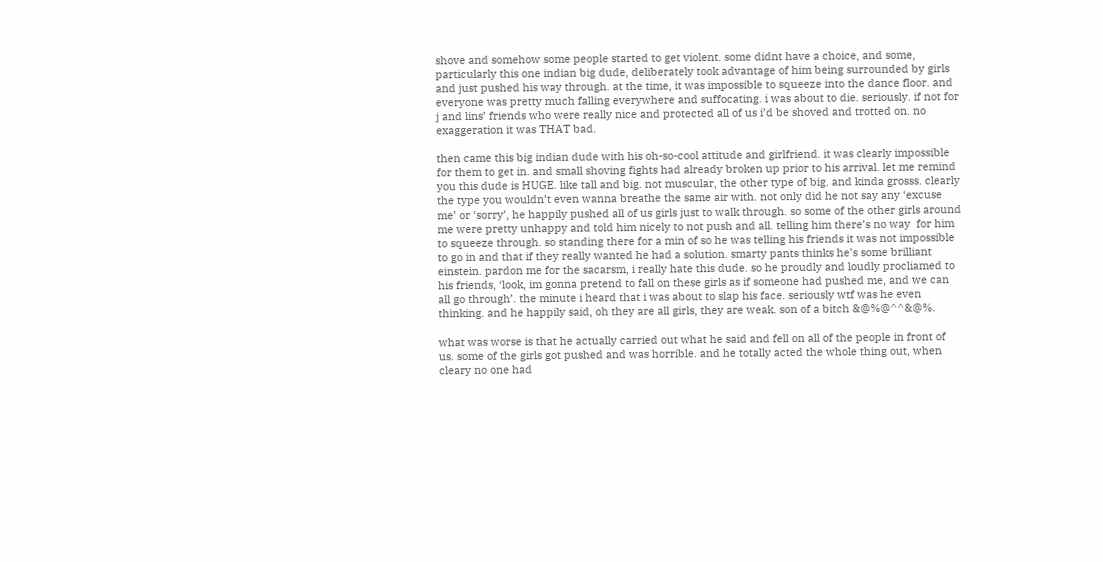shove and somehow some people started to get violent. some didnt have a choice, and some, particularly this one indian big dude, deliberately took advantage of him being surrounded by girls and just pushed his way through. at the time, it was impossible to squeeze into the dance floor. and everyone was pretty much falling everywhere and suffocating. i was about to die. seriously. if not for j and lins’ friends who were really nice and protected all of us i’d be shoved and trotted on. no exaggeration it was THAT bad.

then came this big indian dude with his oh-so-cool attitude and girlfriend. it was clearly impossible for them to get in. and small shoving fights had already broken up prior to his arrival. let me remind you this dude is HUGE. like tall and big. not muscular, the other type of big. and kinda grosss. clearly the type you wouldn’t even wanna breathe the same air with. not only did he not say any ‘excuse me’ or ‘sorry’, he happily pushed all of us girls just to walk through. so some of the other girls around me were pretty unhappy and told him nicely to not push and all. telling him there’s no way  for him to squeeze through. so standing there for a min of so he was telling his friends it was not impossible to go in and that if they really wanted he had a solution. smarty pants thinks he’s some brilliant einstein. pardon me for the sacarsm, i really hate this dude. so he proudly and loudly procliamed to his friends, ‘look, im gonna pretend to fall on these girls as if someone had pushed me, and we can all go through’. the minute i heard that i was about to slap his face. seriously wtf was he even thinking. and he happily said, oh they are all girls, they are weak. son of a bitch &@%@^^&@%.

what was worse is that he actually carried out what he said and fell on all of the people in front of us. some of the girls got pushed and was horrible. and he totally acted the whole thing out, when cleary no one had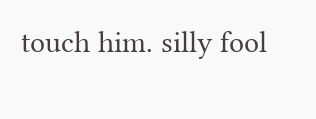touch him. silly fool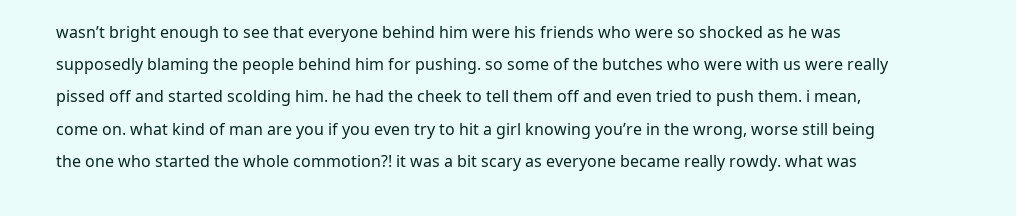wasn’t bright enough to see that everyone behind him were his friends who were so shocked as he was supposedly blaming the people behind him for pushing. so some of the butches who were with us were really pissed off and started scolding him. he had the cheek to tell them off and even tried to push them. i mean, come on. what kind of man are you if you even try to hit a girl knowing you’re in the wrong, worse still being the one who started the whole commotion?! it was a bit scary as everyone became really rowdy. what was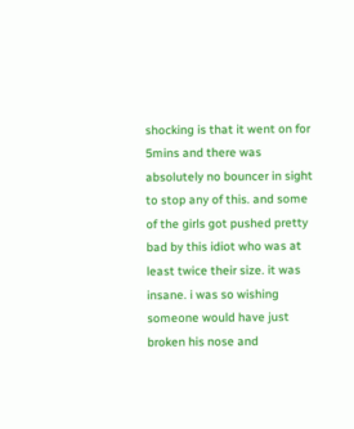shocking is that it went on for 5mins and there was absolutely no bouncer in sight to stop any of this. and some of the girls got pushed pretty bad by this idiot who was at least twice their size. it was insane. i was so wishing someone would have just broken his nose and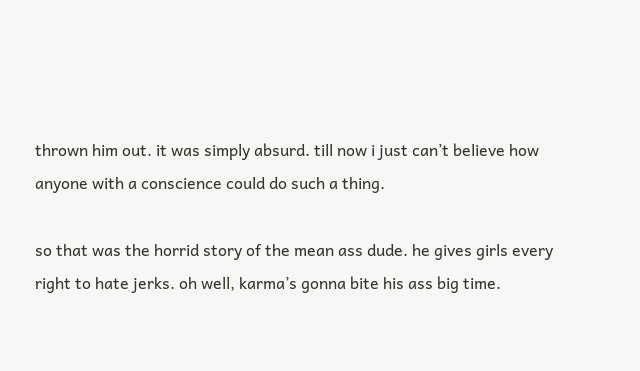thrown him out. it was simply absurd. till now i just can’t believe how anyone with a conscience could do such a thing.

so that was the horrid story of the mean ass dude. he gives girls every right to hate jerks. oh well, karma’s gonna bite his ass big time.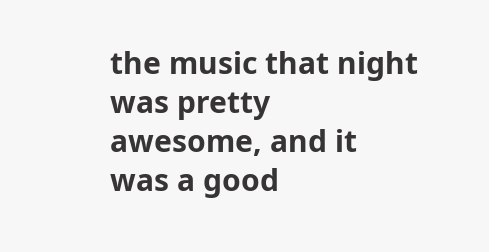the music that night was pretty awesome, and it was a good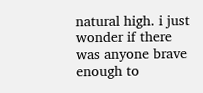natural high. i just wonder if there was anyone brave enough to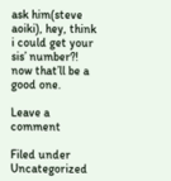ask him(steve aoiki), hey, think i could get your sis’ number?! now that’ll be a good one.

Leave a comment

Filed under Uncategorized